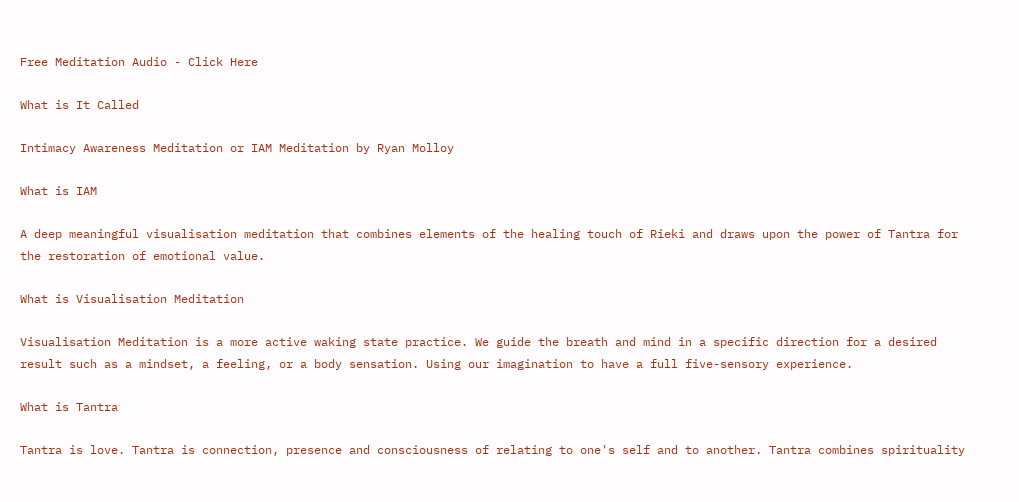Free Meditation Audio - Click Here

What is It Called

Intimacy Awareness Meditation or IAM Meditation by Ryan Molloy

What is IAM

A deep meaningful visualisation meditation that combines elements of the healing touch of Rieki and draws upon the power of Tantra for the restoration of emotional value.

What is Visualisation Meditation

Visualisation Meditation is a more active waking state practice. We guide the breath and mind in a specific direction for a desired result such as a mindset, a feeling, or a body sensation. Using our imagination to have a full five-sensory experience.

What is Tantra

Tantra is love. Tantra is connection, presence and consciousness of relating to one's self and to another. Tantra combines spirituality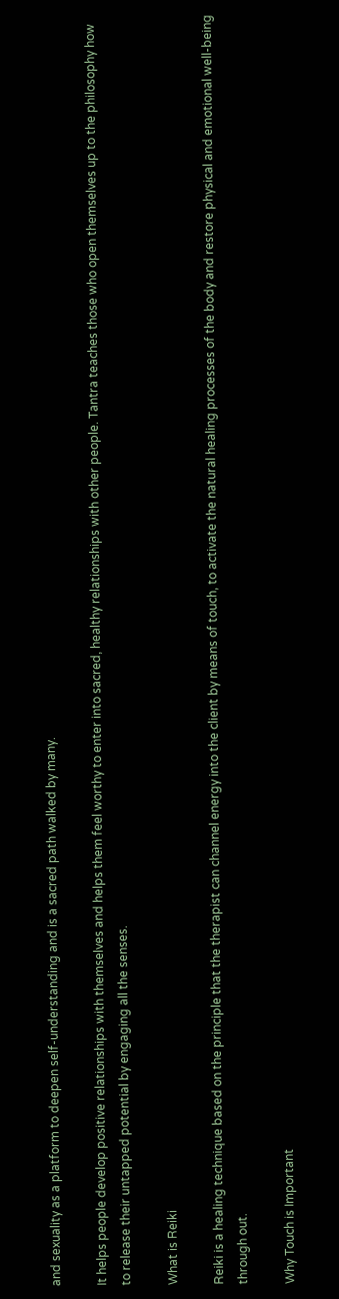and sexuality as a platform to deepen self-understanding and is a sacred path walked by many.

It helps people develop positive relationships with themselves and helps them feel worthy to enter into sacred, healthy relationships with other people. Tantra teaches those who open themselves up to the philosophy how to release their untapped potential by engaging all the senses.

What is Reiki

Reiki is a healing technique based on the principle that the therapist can channel energy into the client by means of touch, to activate the natural healing processes of the body and restore physical and emotional well-being through out.

Why Touch is Important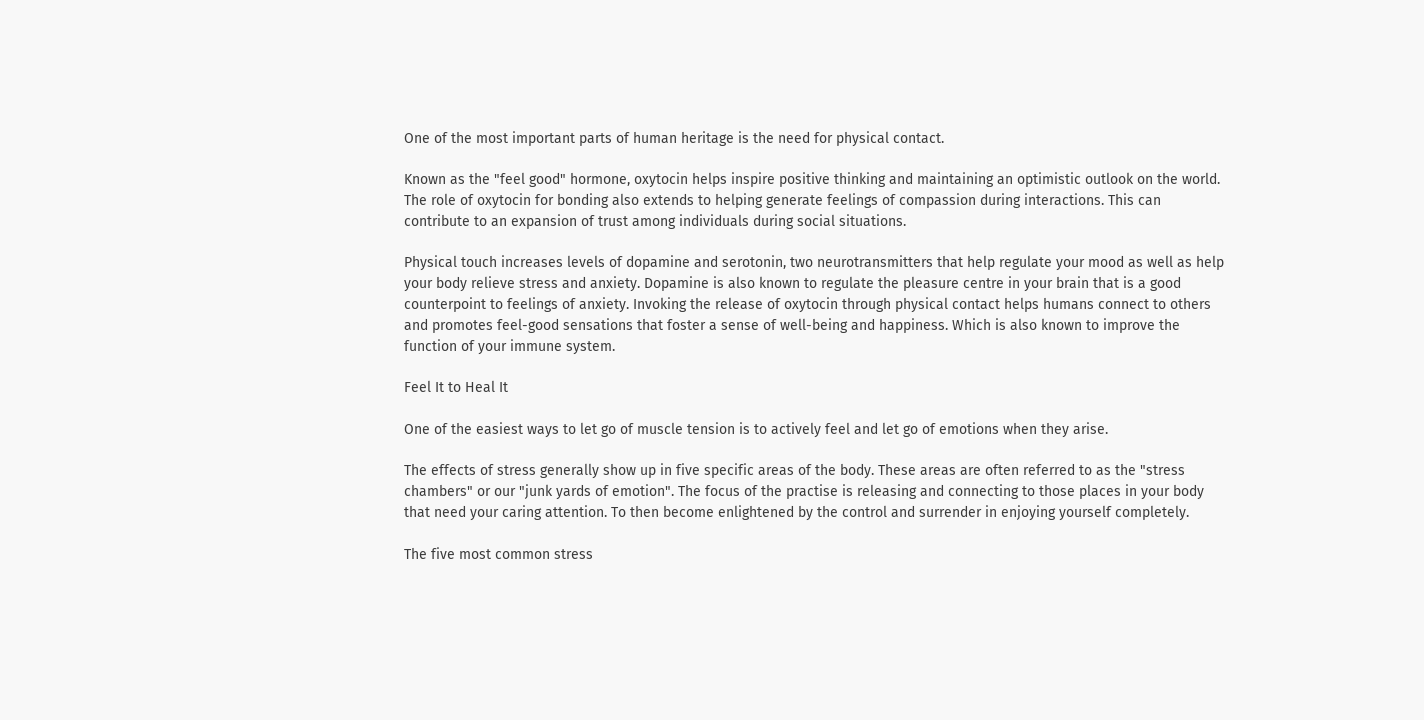One of the most important parts of human heritage is the need for physical contact.

Known as the "feel good" hormone, oxytocin helps inspire positive thinking and maintaining an optimistic outlook on the world. The role of oxytocin for bonding also extends to helping generate feelings of compassion during interactions. This can contribute to an expansion of trust among individuals during social situations.

Physical touch increases levels of dopamine and serotonin, two neurotransmitters that help regulate your mood as well as help your body relieve stress and anxiety. Dopamine is also known to regulate the pleasure centre in your brain that is a good counterpoint to feelings of anxiety. Invoking the release of oxytocin through physical contact helps humans connect to others and promotes feel-good sensations that foster a sense of well-being and happiness. Which is also known to improve the function of your immune system.

Feel It to Heal It

One of the easiest ways to let go of muscle tension is to actively feel and let go of emotions when they arise.

The effects of stress generally show up in five specific areas of the body. These areas are often referred to as the "stress chambers" or our "junk yards of emotion". The focus of the practise is releasing and connecting to those places in your body that need your caring attention. To then become enlightened by the control and surrender in enjoying yourself completely.

The five most common stress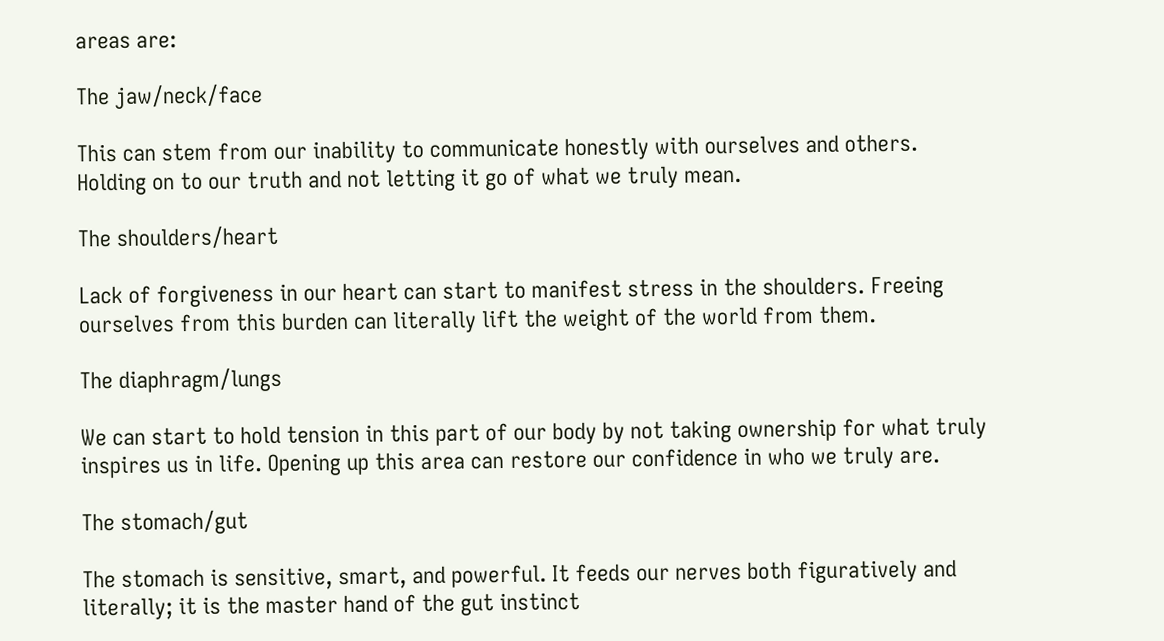areas are:

The jaw/neck/face

This can stem from our inability to communicate honestly with ourselves and others. Holding on to our truth and not letting it go of what we truly mean.

The shoulders/heart

Lack of forgiveness in our heart can start to manifest stress in the shoulders. Freeing ourselves from this burden can literally lift the weight of the world from them.

The diaphragm/lungs

We can start to hold tension in this part of our body by not taking ownership for what truly inspires us in life. Opening up this area can restore our confidence in who we truly are.

The stomach/gut

The stomach is sensitive, smart, and powerful. It feeds our nerves both figuratively and literally; it is the master hand of the gut instinct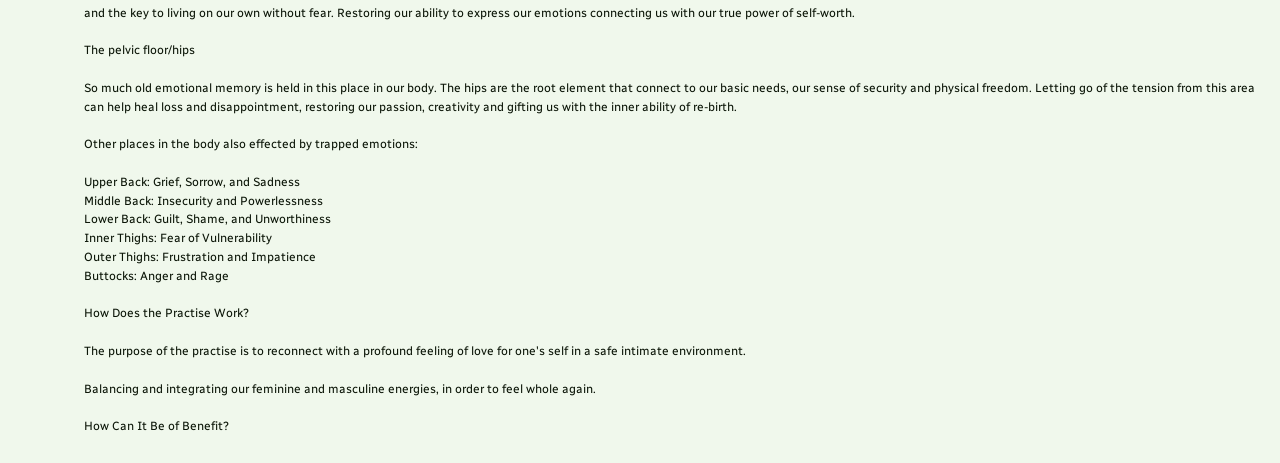and the key to living on our own without fear. Restoring our ability to express our emotions connecting us with our true power of self-worth.

The pelvic floor/hips

So much old emotional memory is held in this place in our body. The hips are the root element that connect to our basic needs, our sense of security and physical freedom. Letting go of the tension from this area can help heal loss and disappointment, restoring our passion, creativity and gifting us with the inner ability of re-birth.

Other places in the body also effected by trapped emotions:

Upper Back: Grief, Sorrow, and Sadness
Middle Back: Insecurity and Powerlessness
Lower Back: Guilt, Shame, and Unworthiness
Inner Thighs: Fear of Vulnerability
Outer Thighs: Frustration and Impatience
Buttocks: Anger and Rage

How Does the Practise Work?

The purpose of the practise is to reconnect with a profound feeling of love for one's self in a safe intimate environment.

Balancing and integrating our feminine and masculine energies, in order to feel whole again.

How Can It Be of Benefit?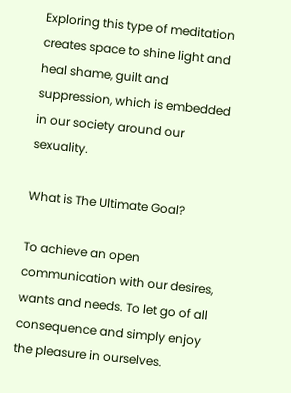Exploring this type of meditation creates space to shine light and heal shame, guilt and suppression, which is embedded in our society around our sexuality.

What is The Ultimate Goal?

To achieve an open communication with our desires, wants and needs. To let go of all consequence and simply enjoy the pleasure in ourselves.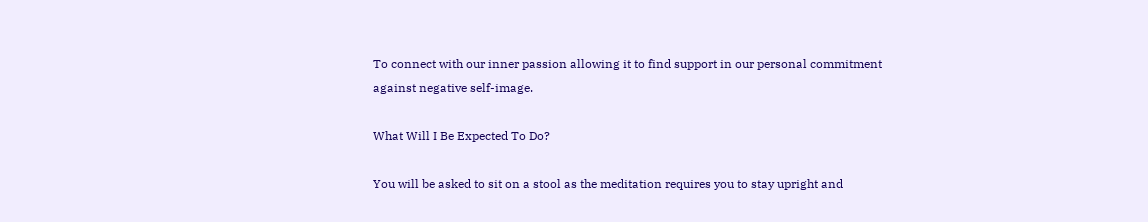To connect with our inner passion allowing it to find support in our personal commitment against negative self-image.

What Will I Be Expected To Do?

You will be asked to sit on a stool as the meditation requires you to stay upright and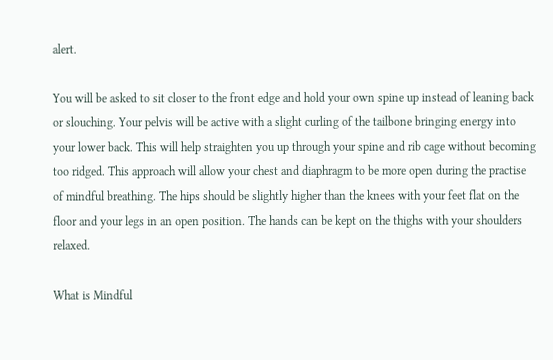alert.

You will be asked to sit closer to the front edge and hold your own spine up instead of leaning back or slouching. Your pelvis will be active with a slight curling of the tailbone bringing energy into your lower back. This will help straighten you up through your spine and rib cage without becoming too ridged. This approach will allow your chest and diaphragm to be more open during the practise of mindful breathing. The hips should be slightly higher than the knees with your feet flat on the floor and your legs in an open position. The hands can be kept on the thighs with your shoulders relaxed.

What is Mindful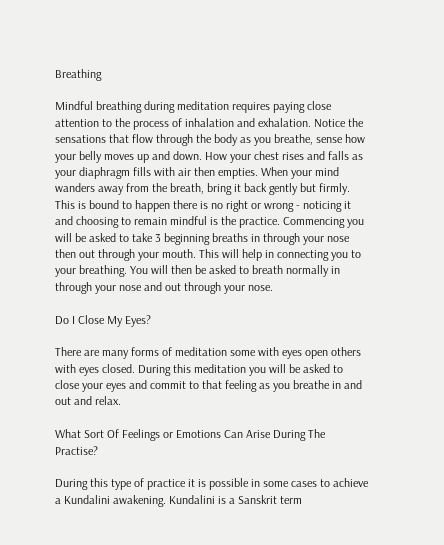Breathing

Mindful breathing during meditation requires paying close attention to the process of inhalation and exhalation. Notice the sensations that flow through the body as you breathe, sense how your belly moves up and down. How your chest rises and falls as your diaphragm fills with air then empties. When your mind wanders away from the breath, bring it back gently but firmly. This is bound to happen there is no right or wrong - noticing it and choosing to remain mindful is the practice. Commencing you will be asked to take 3 beginning breaths in through your nose then out through your mouth. This will help in connecting you to your breathing. You will then be asked to breath normally in through your nose and out through your nose.

Do I Close My Eyes?

There are many forms of meditation some with eyes open others with eyes closed. During this meditation you will be asked to close your eyes and commit to that feeling as you breathe in and out and relax.

What Sort Of Feelings or Emotions Can Arise During The Practise?

During this type of practice it is possible in some cases to achieve a Kundalini awakening. Kundalini is a Sanskrit term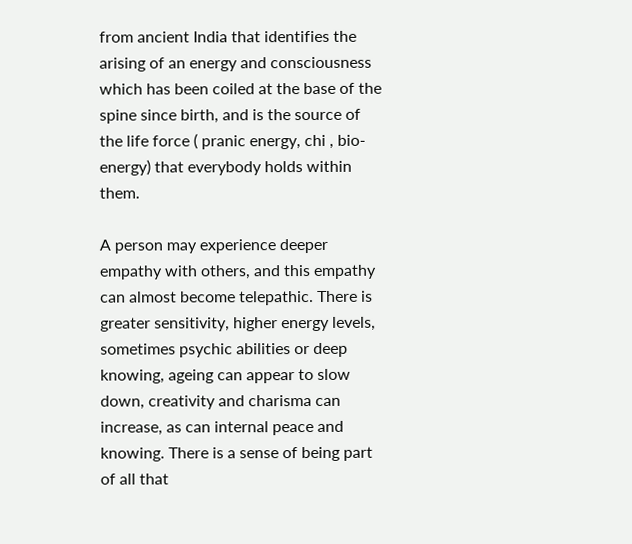from ancient India that identifies the arising of an energy and consciousness which has been coiled at the base of the spine since birth, and is the source of the life force ( pranic energy, chi , bio-energy) that everybody holds within them.

A person may experience deeper empathy with others, and this empathy can almost become telepathic. There is greater sensitivity, higher energy levels, sometimes psychic abilities or deep knowing, ageing can appear to slow down, creativity and charisma can increase, as can internal peace and knowing. There is a sense of being part of all that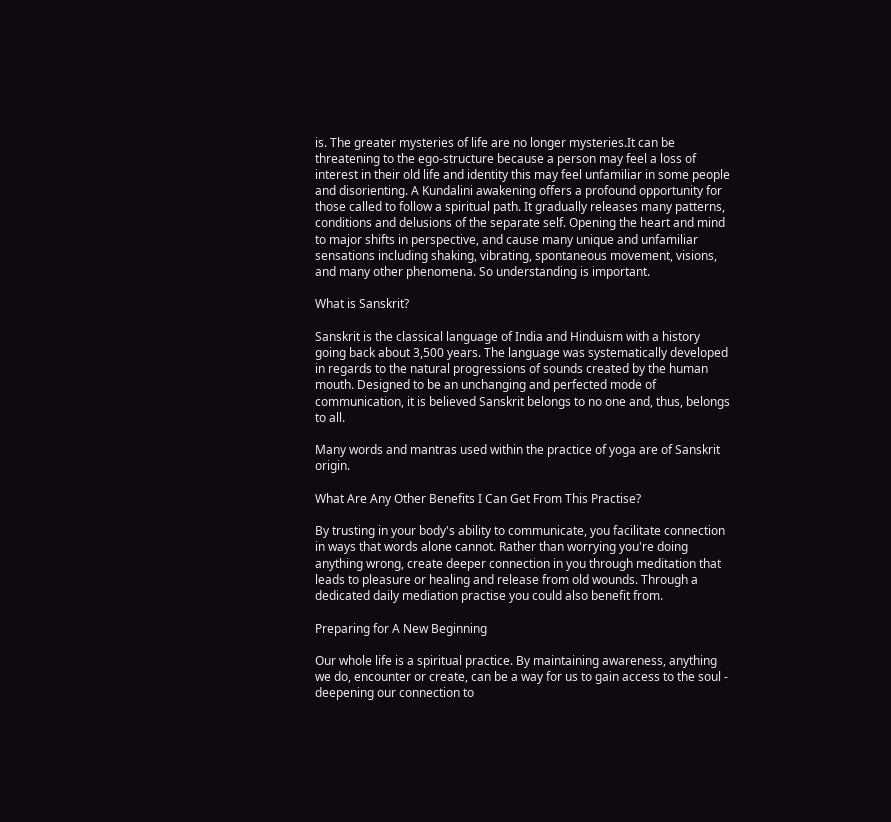is. The greater mysteries of life are no longer mysteries.It can be threatening to the ego-structure because a person may feel a loss of interest in their old life and identity this may feel unfamiliar in some people and disorienting. A Kundalini awakening offers a profound opportunity for those called to follow a spiritual path. It gradually releases many patterns, conditions and delusions of the separate self. Opening the heart and mind to major shifts in perspective, and cause many unique and unfamiliar sensations including shaking, vibrating, spontaneous movement, visions, and many other phenomena. So understanding is important.

What is Sanskrit?

Sanskrit is the classical language of India and Hinduism with a history going back about 3,500 years. The language was systematically developed in regards to the natural progressions of sounds created by the human mouth. Designed to be an unchanging and perfected mode of communication, it is believed Sanskrit belongs to no one and, thus, belongs to all.

Many words and mantras used within the practice of yoga are of Sanskrit origin.

What Are Any Other Benefits I Can Get From This Practise?

By trusting in your body's ability to communicate, you facilitate connection in ways that words alone cannot. Rather than worrying you're doing anything wrong, create deeper connection in you through meditation that leads to pleasure or healing and release from old wounds. Through a dedicated daily mediation practise you could also benefit from.

Preparing for A New Beginning

Our whole life is a spiritual practice. By maintaining awareness, anything we do, encounter or create, can be a way for us to gain access to the soul - deepening our connection to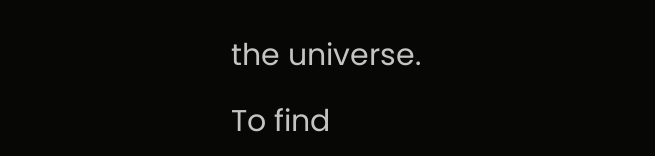the universe.

To find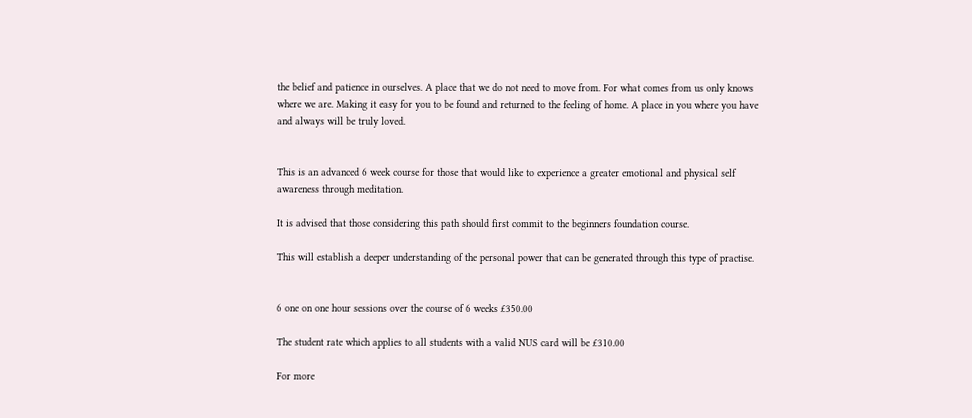the belief and patience in ourselves. A place that we do not need to move from. For what comes from us only knows where we are. Making it easy for you to be found and returned to the feeling of home. A place in you where you have and always will be truly loved.


This is an advanced 6 week course for those that would like to experience a greater emotional and physical self awareness through meditation.

It is advised that those considering this path should first commit to the beginners foundation course.

This will establish a deeper understanding of the personal power that can be generated through this type of practise.


6 one on one hour sessions over the course of 6 weeks £350.00

The student rate which applies to all students with a valid NUS card will be £310.00

For more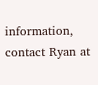information, contact Ryan at